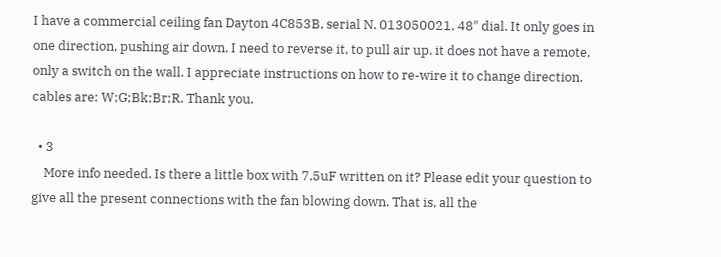I have a commercial ceiling fan Dayton 4C853B, serial N. 013050021. 48" dial. It only goes in one direction, pushing air down. I need to reverse it, to pull air up. it does not have a remote, only a switch on the wall. I appreciate instructions on how to re-wire it to change direction. cables are: W;G;Bk;Br;R. Thank you.

  • 3
    More info needed. Is there a little box with 7.5uF written on it? Please edit your question to give all the present connections with the fan blowing down. That is, all the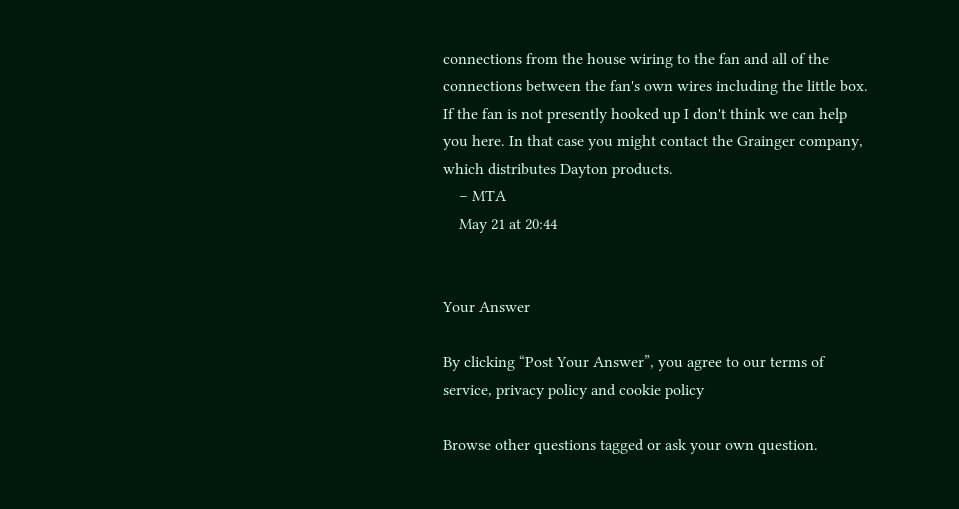connections from the house wiring to the fan and all of the connections between the fan's own wires including the little box. If the fan is not presently hooked up I don't think we can help you here. In that case you might contact the Grainger company, which distributes Dayton products.
    – MTA
    May 21 at 20:44


Your Answer

By clicking “Post Your Answer”, you agree to our terms of service, privacy policy and cookie policy

Browse other questions tagged or ask your own question.